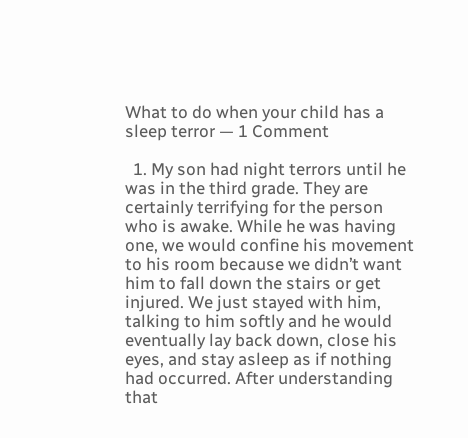What to do when your child has a sleep terror — 1 Comment

  1. My son had night terrors until he was in the third grade. They are certainly terrifying for the person who is awake. While he was having one, we would confine his movement to his room because we didn’t want him to fall down the stairs or get injured. We just stayed with him, talking to him softly and he would eventually lay back down, close his eyes, and stay asleep as if nothing had occurred. After understanding that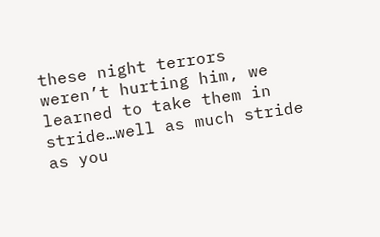these night terrors weren’t hurting him, we learned to take them in stride…well as much stride as you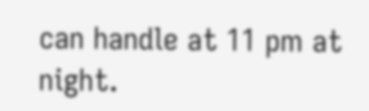can handle at 11 pm at night.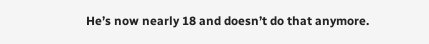He’s now nearly 18 and doesn’t do that anymore.